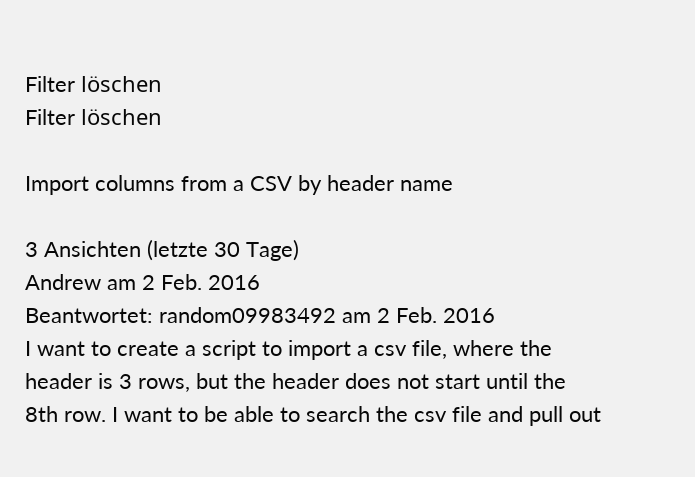Filter löschen
Filter löschen

Import columns from a CSV by header name

3 Ansichten (letzte 30 Tage)
Andrew am 2 Feb. 2016
Beantwortet: random09983492 am 2 Feb. 2016
I want to create a script to import a csv file, where the header is 3 rows, but the header does not start until the 8th row. I want to be able to search the csv file and pull out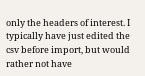only the headers of interest. I typically have just edited the csv before import, but would rather not have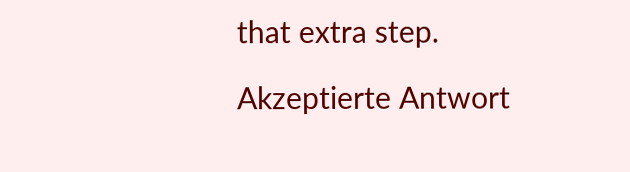that extra step.

Akzeptierte Antwort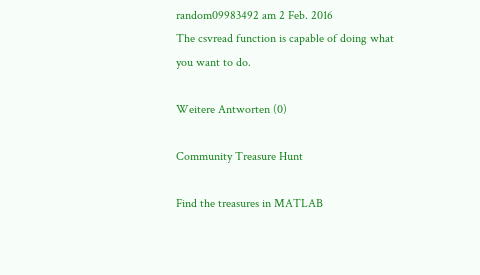random09983492 am 2 Feb. 2016
The csvread function is capable of doing what you want to do.

Weitere Antworten (0)

Community Treasure Hunt

Find the treasures in MATLAB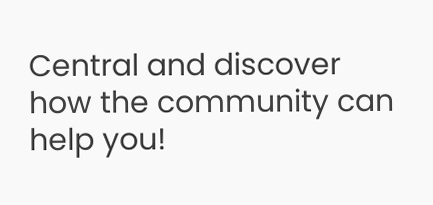Central and discover how the community can help you!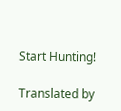Start Hunting!

Translated by